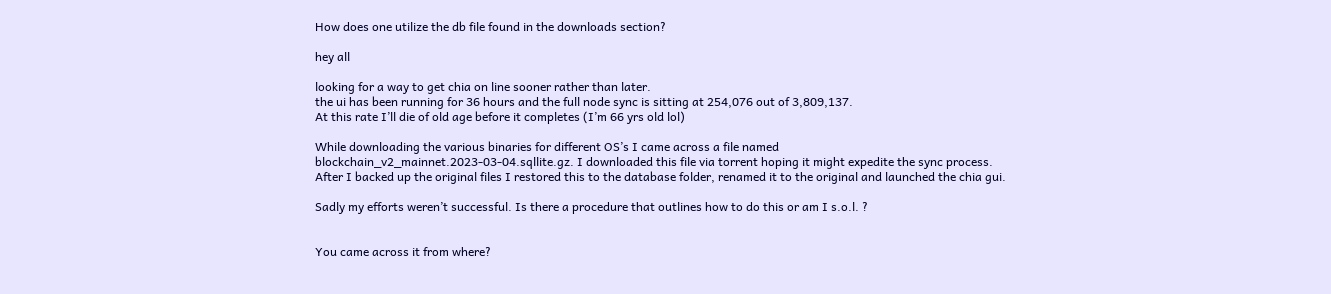How does one utilize the db file found in the downloads section?

hey all

looking for a way to get chia on line sooner rather than later.
the ui has been running for 36 hours and the full node sync is sitting at 254,076 out of 3,809,137.
At this rate I’ll die of old age before it completes (I’m 66 yrs old lol)

While downloading the various binaries for different OS’s I came across a file named blockchain_v2_mainnet.2023-03-04.sqllite.gz. I downloaded this file via torrent hoping it might expedite the sync process. After I backed up the original files I restored this to the database folder, renamed it to the original and launched the chia gui.

Sadly my efforts weren’t successful. Is there a procedure that outlines how to do this or am I s.o.l. ?


You came across it from where?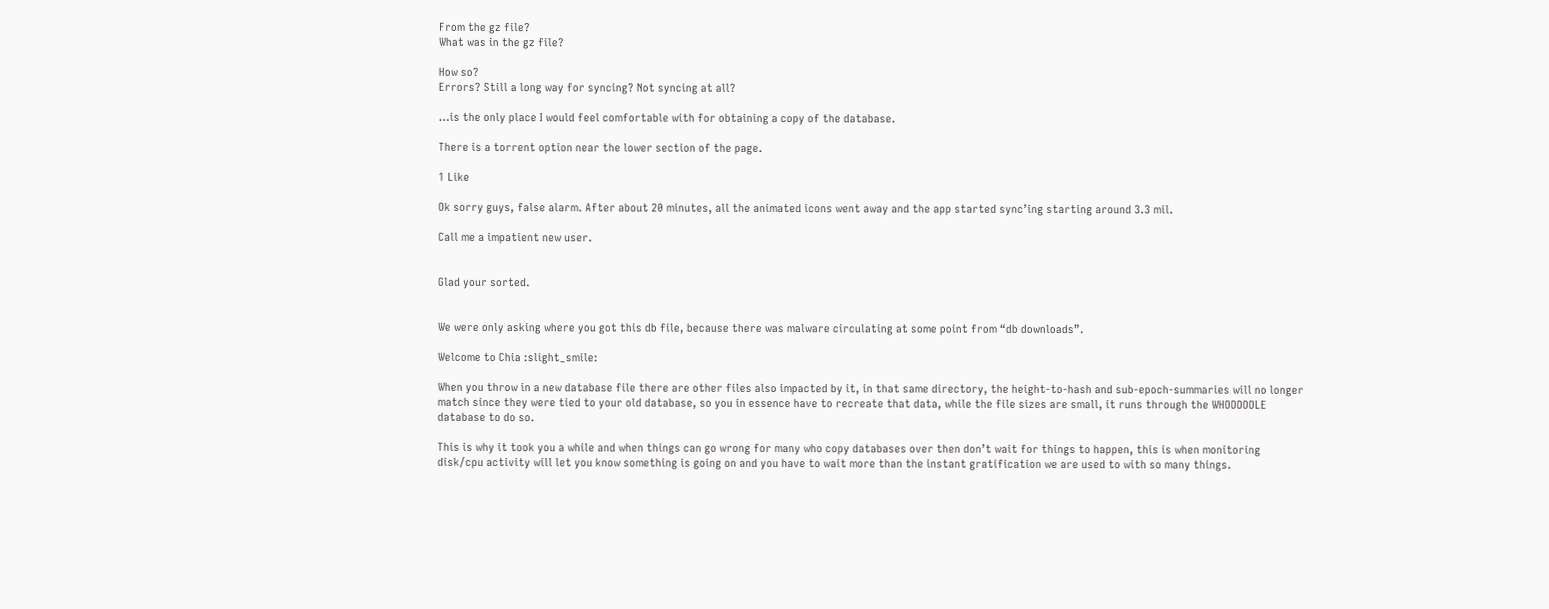From the gz file?
What was in the gz file?

How so?
Errors? Still a long way for syncing? Not syncing at all?

…is the only place I would feel comfortable with for obtaining a copy of the database.

There is a torrent option near the lower section of the page.

1 Like

Ok sorry guys, false alarm. After about 20 minutes, all the animated icons went away and the app started sync’ing starting around 3.3 mil.

Call me a impatient new user.


Glad your sorted.


We were only asking where you got this db file, because there was malware circulating at some point from “db downloads”.

Welcome to Chia :slight_smile:

When you throw in a new database file there are other files also impacted by it, in that same directory, the height-to-hash and sub-epoch-summaries will no longer match since they were tied to your old database, so you in essence have to recreate that data, while the file sizes are small, it runs through the WHOOOOOLE database to do so.

This is why it took you a while and when things can go wrong for many who copy databases over then don’t wait for things to happen, this is when monitoring disk/cpu activity will let you know something is going on and you have to wait more than the instant gratification we are used to with so many things.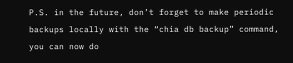P.S. in the future, don’t forget to make periodic backups locally with the “chia db backup” command, you can now do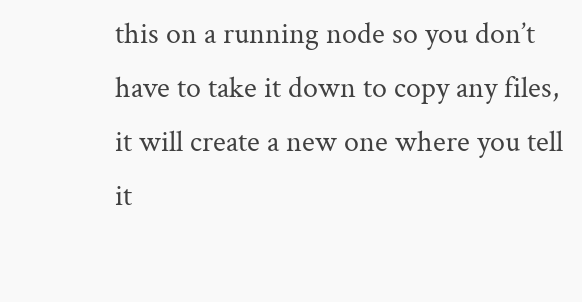this on a running node so you don’t have to take it down to copy any files, it will create a new one where you tell it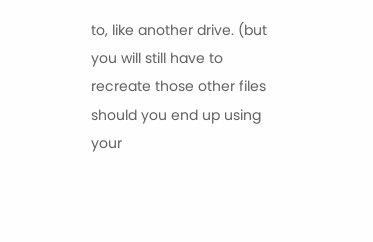to, like another drive. (but you will still have to recreate those other files should you end up using your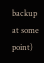backup at some point)